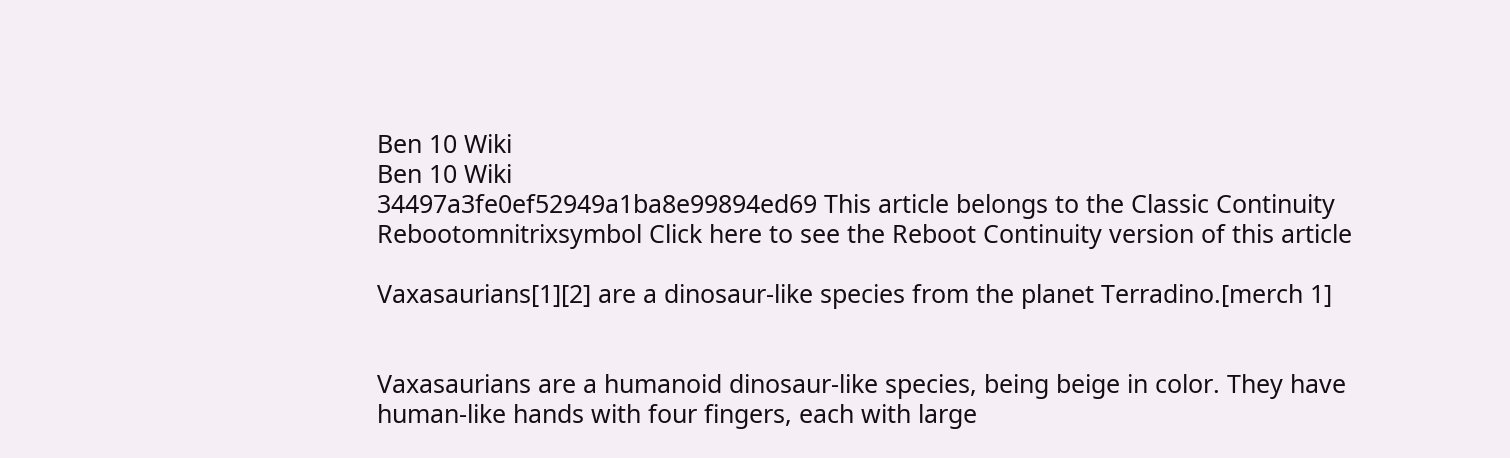Ben 10 Wiki
Ben 10 Wiki
34497a3fe0ef52949a1ba8e99894ed69 This article belongs to the Classic Continuity
Rebootomnitrixsymbol Click here to see the Reboot Continuity version of this article

Vaxasaurians[1][2] are a dinosaur-like species from the planet Terradino.[merch 1]


Vaxasaurians are a humanoid dinosaur-like species, being beige in color. They have human-like hands with four fingers, each with large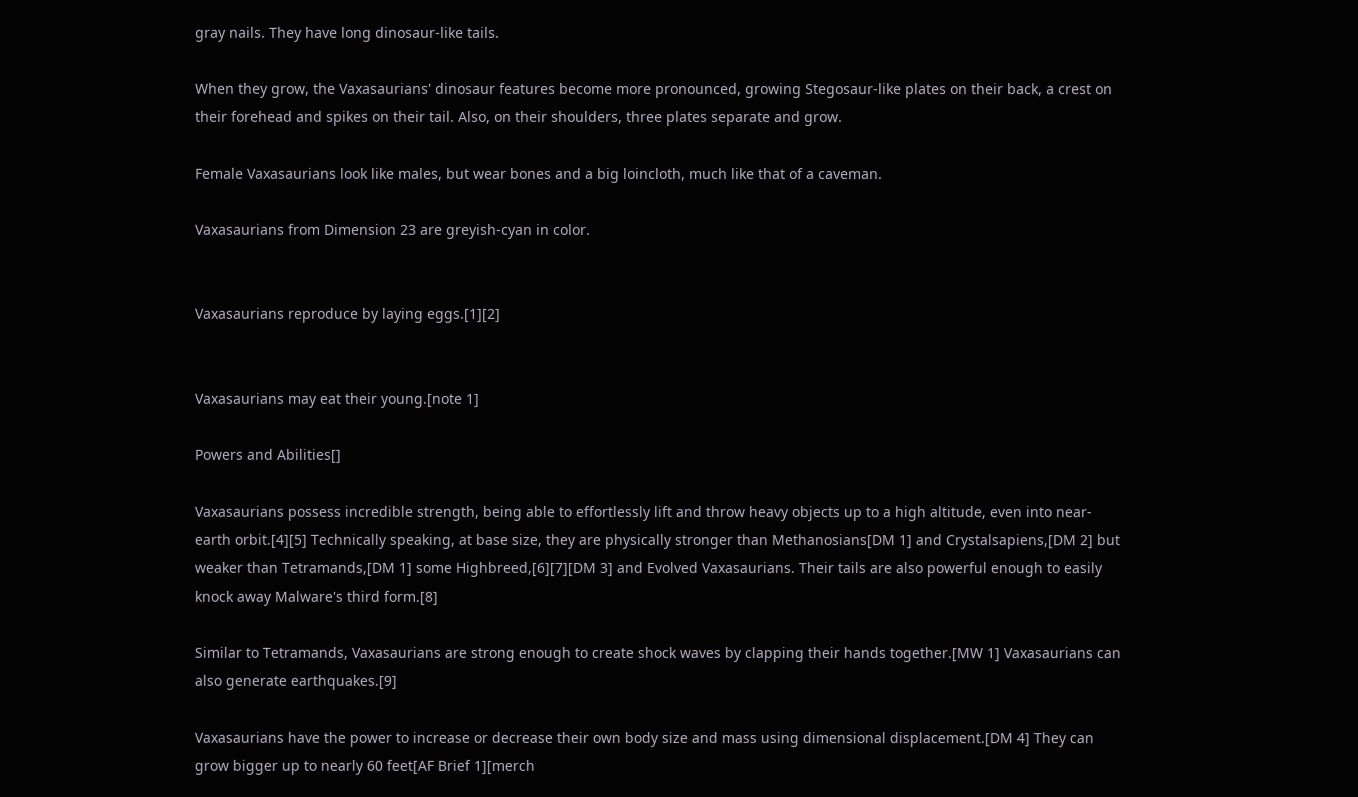gray nails. They have long dinosaur-like tails.

When they grow, the Vaxasaurians' dinosaur features become more pronounced, growing Stegosaur-like plates on their back, a crest on their forehead and spikes on their tail. Also, on their shoulders, three plates separate and grow.

Female Vaxasaurians look like males, but wear bones and a big loincloth, much like that of a caveman.

Vaxasaurians from Dimension 23 are greyish-cyan in color.


Vaxasaurians reproduce by laying eggs.[1][2]


Vaxasaurians may eat their young.[note 1]

Powers and Abilities[]

Vaxasaurians possess incredible strength, being able to effortlessly lift and throw heavy objects up to a high altitude, even into near-earth orbit.[4][5] Technically speaking, at base size, they are physically stronger than Methanosians[DM 1] and Crystalsapiens,[DM 2] but weaker than Tetramands,[DM 1] some Highbreed,[6][7][DM 3] and Evolved Vaxasaurians. Their tails are also powerful enough to easily knock away Malware's third form.[8]

Similar to Tetramands, Vaxasaurians are strong enough to create shock waves by clapping their hands together.[MW 1] Vaxasaurians can also generate earthquakes.[9]

Vaxasaurians have the power to increase or decrease their own body size and mass using dimensional displacement.[DM 4] They can grow bigger up to nearly 60 feet[AF Brief 1][merch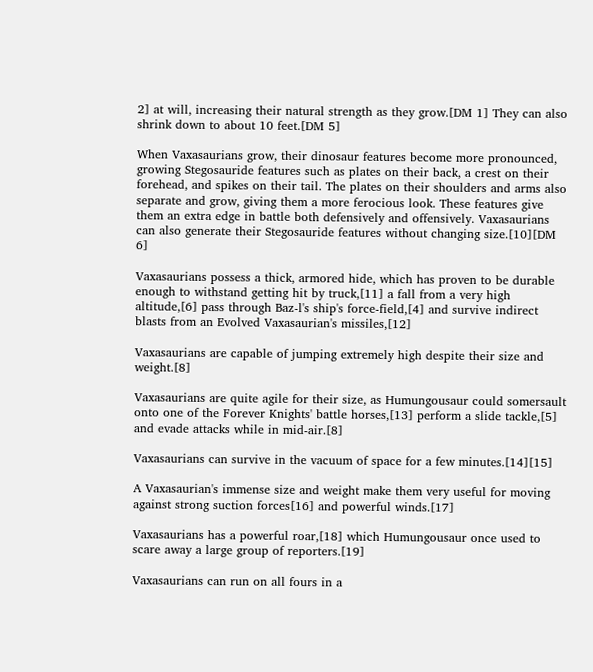2] at will, increasing their natural strength as they grow.[DM 1] They can also shrink down to about 10 feet.[DM 5]

When Vaxasaurians grow, their dinosaur features become more pronounced, growing Stegosauride features such as plates on their back, a crest on their forehead, and spikes on their tail. The plates on their shoulders and arms also separate and grow, giving them a more ferocious look. These features give them an extra edge in battle both defensively and offensively. Vaxasaurians can also generate their Stegosauride features without changing size.[10][DM 6]

Vaxasaurians possess a thick, armored hide, which has proven to be durable enough to withstand getting hit by truck,[11] a fall from a very high altitude,[6] pass through Baz-l's ship's force-field,[4] and survive indirect blasts from an Evolved Vaxasaurian's missiles,[12]

Vaxasaurians are capable of jumping extremely high despite their size and weight.[8]

Vaxasaurians are quite agile for their size, as Humungousaur could somersault onto one of the Forever Knights' battle horses,[13] perform a slide tackle,[5] and evade attacks while in mid-air.[8]

Vaxasaurians can survive in the vacuum of space for a few minutes.[14][15]

A Vaxasaurian's immense size and weight make them very useful for moving against strong suction forces[16] and powerful winds.[17]

Vaxasaurians has a powerful roar,[18] which Humungousaur once used to scare away a large group of reporters.[19]

Vaxasaurians can run on all fours in a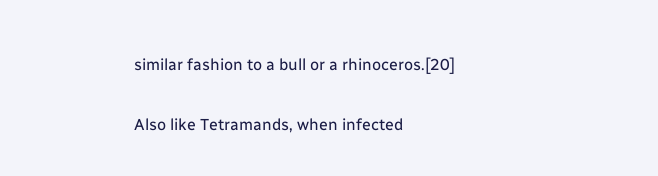similar fashion to a bull or a rhinoceros.[20]

Also like Tetramands, when infected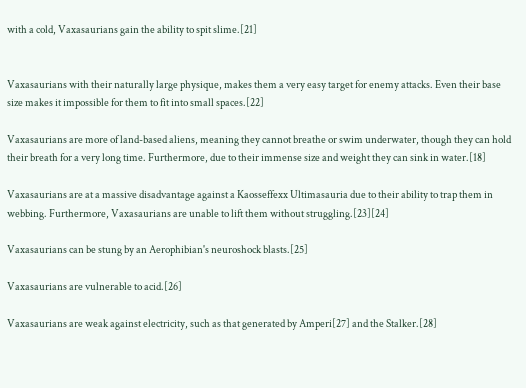with a cold, Vaxasaurians gain the ability to spit slime.[21]


Vaxasaurians with their naturally large physique, makes them a very easy target for enemy attacks. Even their base size makes it impossible for them to fit into small spaces.[22]

Vaxasaurians are more of land-based aliens, meaning they cannot breathe or swim underwater, though they can hold their breath for a very long time. Furthermore, due to their immense size and weight they can sink in water.[18]

Vaxasaurians are at a massive disadvantage against a Kaosseffexx Ultimasauria due to their ability to trap them in webbing. Furthermore, Vaxasaurians are unable to lift them without struggling.[23][24]

Vaxasaurians can be stung by an Aerophibian's neuroshock blasts.[25]

Vaxasaurians are vulnerable to acid.[26]

Vaxasaurians are weak against electricity, such as that generated by Amperi[27] and the Stalker.[28]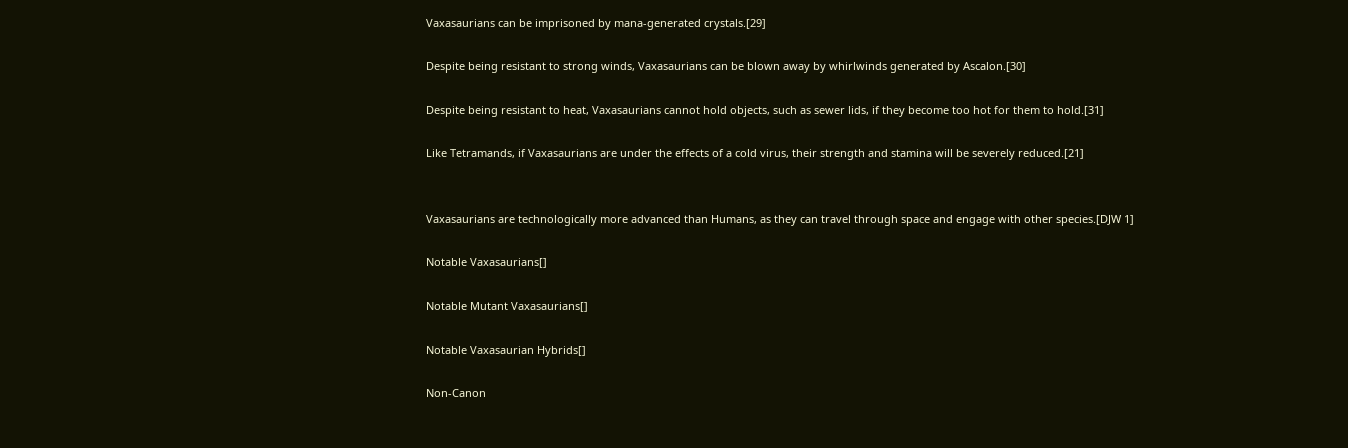Vaxasaurians can be imprisoned by mana-generated crystals.[29]

Despite being resistant to strong winds, Vaxasaurians can be blown away by whirlwinds generated by Ascalon.[30]

Despite being resistant to heat, Vaxasaurians cannot hold objects, such as sewer lids, if they become too hot for them to hold.[31]

Like Tetramands, if Vaxasaurians are under the effects of a cold virus, their strength and stamina will be severely reduced.[21]


Vaxasaurians are technologically more advanced than Humans, as they can travel through space and engage with other species.[DJW 1]

Notable Vaxasaurians[]

Notable Mutant Vaxasaurians[]

Notable Vaxasaurian Hybrids[]

Non-Canon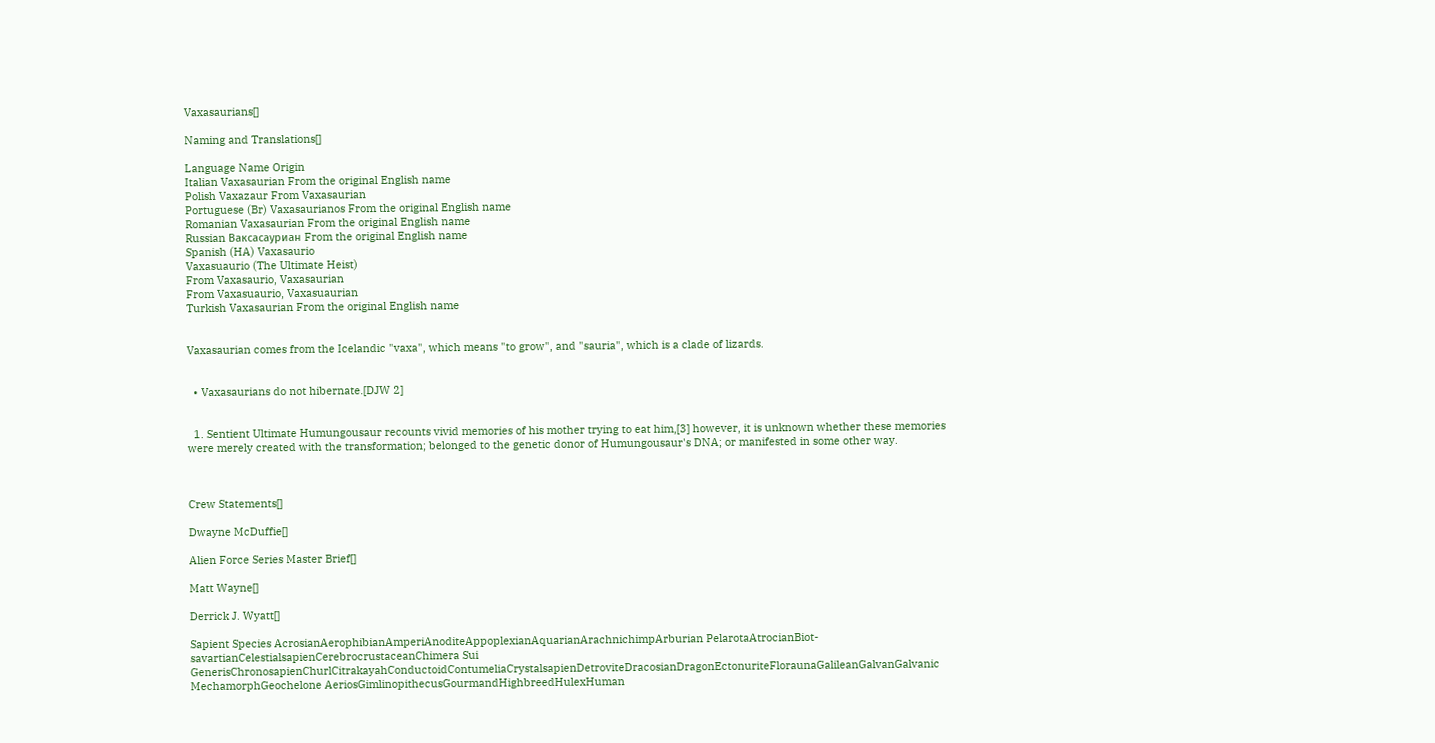Vaxasaurians[]

Naming and Translations[]

Language Name Origin
Italian Vaxasaurian From the original English name
Polish Vaxazaur From Vaxasaurian
Portuguese (Br) Vaxasaurianos From the original English name
Romanian Vaxasaurian From the original English name
Russian Ваксасауриан From the original English name
Spanish (HA) Vaxasaurio
Vaxasuaurio (The Ultimate Heist)
From Vaxasaurio, Vaxasaurian
From Vaxasuaurio, Vaxasuaurian
Turkish Vaxasaurian From the original English name


Vaxasaurian comes from the Icelandic "vaxa", which means "to grow", and "sauria", which is a clade of lizards.


  • Vaxasaurians do not hibernate.[DJW 2]


  1. Sentient Ultimate Humungousaur recounts vivid memories of his mother trying to eat him,[3] however, it is unknown whether these memories were merely created with the transformation; belonged to the genetic donor of Humungousaur's DNA; or manifested in some other way.



Crew Statements[]

Dwayne McDuffie[]

Alien Force Series Master Brief[]

Matt Wayne[]

Derrick J. Wyatt[]

Sapient Species AcrosianAerophibianAmperiAnoditeAppoplexianAquarianArachnichimpArburian PelarotaAtrocianBiot-savartianCelestialsapienCerebrocrustaceanChimera Sui GenerisChronosapienChurlCitrakayahConductoidContumeliaCrystalsapienDetroviteDracosianDragonEctonuriteFloraunaGalileanGalvanGalvanic MechamorphGeochelone AeriosGimlinopithecusGourmandHighbreedHulexHuman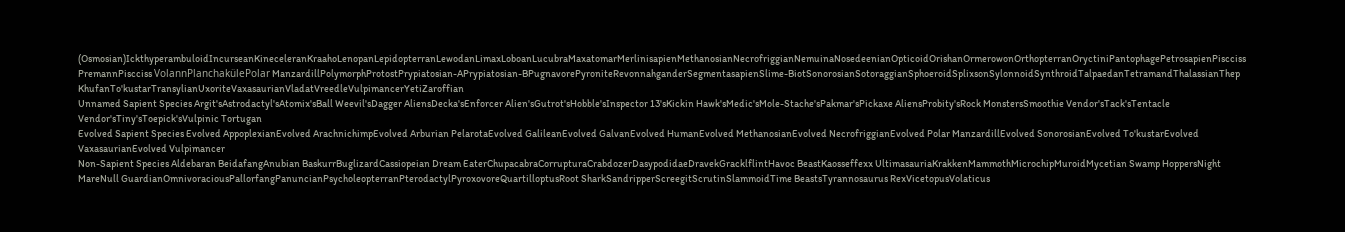(Osmosian)IckthyperambuloidIncurseanKineceleranKraahoLenopanLepidopterranLewodanLimaxLoboanLucubraMaxatomarMerlinisapienMethanosianNecrofriggianNemuinaNosedeenianOpticoidOrishanOrmerowonOrthopterranOryctiniPantophagePetrosapienPiscciss PremannPiscciss VolannPlanchakülePolar ManzardillPolymorphProtostPrypiatosian-APrypiatosian-BPugnavorePyroniteRevonnahganderSegmentasapienSlime-BiotSonorosianSotoraggianSphoeroidSplixsonSylonnoidSynthroidTalpaedanTetramandThalassianThep KhufanTo'kustarTransylianUxoriteVaxasaurianVladatVreedleVulpimancerYetiZaroffian
Unnamed Sapient Species Argit'sAstrodactyl'sAtomix'sBall Weevil'sDagger AliensDecka'sEnforcer Alien'sGutrot'sHobble'sInspector 13'sKickin Hawk'sMedic'sMole-Stache'sPakmar'sPickaxe AliensProbity'sRock MonstersSmoothie Vendor'sTack'sTentacle Vendor'sTiny'sToepick'sVulpinic Tortugan
Evolved Sapient Species Evolved AppoplexianEvolved ArachnichimpEvolved Arburian PelarotaEvolved GalileanEvolved GalvanEvolved HumanEvolved MethanosianEvolved NecrofriggianEvolved Polar ManzardillEvolved SonorosianEvolved To'kustarEvolved VaxasaurianEvolved Vulpimancer
Non-Sapient Species Aldebaran BeidafangAnubian BaskurrBuglizardCassiopeian Dream EaterChupacabraCorrupturaCrabdozerDasypodidaeDravekGracklflintHavoc BeastKaosseffexx UltimasauriaKrakkenMammothMicrochipMuroidMycetian Swamp HoppersNight MareNull GuardianOmnivoraciousPallorfangPanuncianPsycholeopterranPterodactylPyroxovoreQuartilloptusRoot SharkSandripperScreegitScrutinSlammoidTime BeastsTyrannosaurus RexVicetopusVolaticus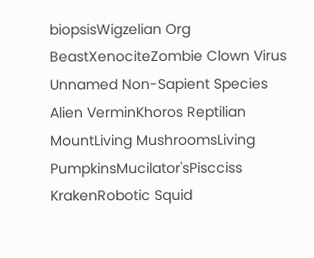biopsisWigzelian Org BeastXenociteZombie Clown Virus
Unnamed Non-Sapient Species Alien VerminKhoros Reptilian MountLiving MushroomsLiving PumpkinsMucilator'sPiscciss KrakenRobotic Squid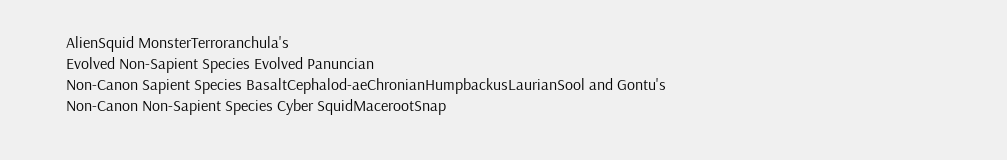AlienSquid MonsterTerroranchula's
Evolved Non-Sapient Species Evolved Panuncian
Non-Canon Sapient Species BasaltCephalod-aeChronianHumpbackusLaurianSool and Gontu's
Non-Canon Non-Sapient Species Cyber SquidMacerootSnap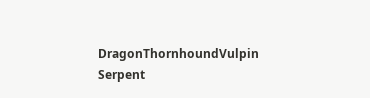DragonThornhoundVulpin Serpent